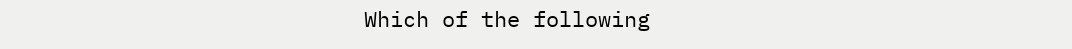Which of the following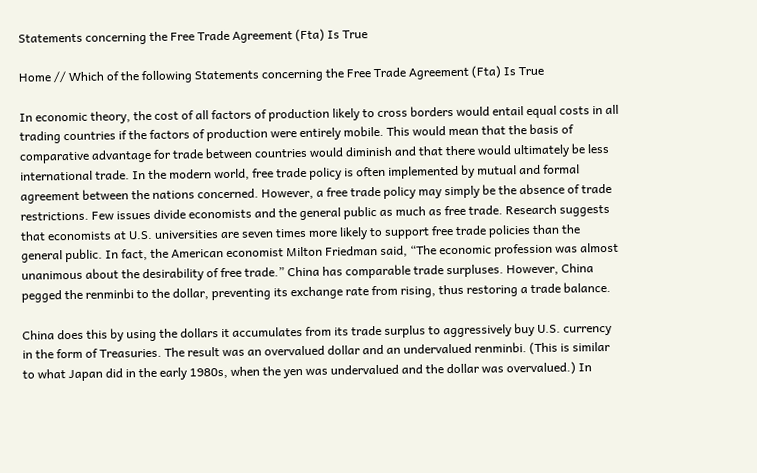Statements concerning the Free Trade Agreement (Fta) Is True

Home // Which of the following Statements concerning the Free Trade Agreement (Fta) Is True

In economic theory, the cost of all factors of production likely to cross borders would entail equal costs in all trading countries if the factors of production were entirely mobile. This would mean that the basis of comparative advantage for trade between countries would diminish and that there would ultimately be less international trade. In the modern world, free trade policy is often implemented by mutual and formal agreement between the nations concerned. However, a free trade policy may simply be the absence of trade restrictions. Few issues divide economists and the general public as much as free trade. Research suggests that economists at U.S. universities are seven times more likely to support free trade policies than the general public. In fact, the American economist Milton Friedman said, “The economic profession was almost unanimous about the desirability of free trade.” China has comparable trade surpluses. However, China pegged the renminbi to the dollar, preventing its exchange rate from rising, thus restoring a trade balance.

China does this by using the dollars it accumulates from its trade surplus to aggressively buy U.S. currency in the form of Treasuries. The result was an overvalued dollar and an undervalued renminbi. (This is similar to what Japan did in the early 1980s, when the yen was undervalued and the dollar was overvalued.) In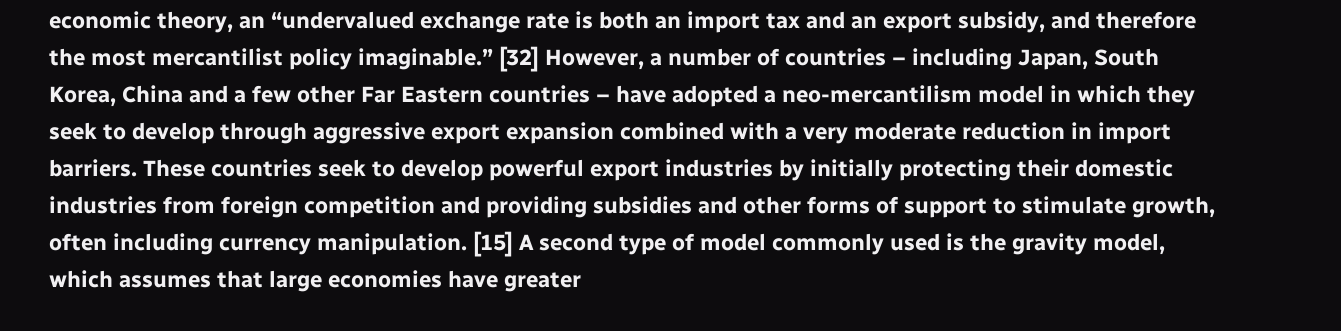economic theory, an “undervalued exchange rate is both an import tax and an export subsidy, and therefore the most mercantilist policy imaginable.” [32] However, a number of countries – including Japan, South Korea, China and a few other Far Eastern countries – have adopted a neo-mercantilism model in which they seek to develop through aggressive export expansion combined with a very moderate reduction in import barriers. These countries seek to develop powerful export industries by initially protecting their domestic industries from foreign competition and providing subsidies and other forms of support to stimulate growth, often including currency manipulation. [15] A second type of model commonly used is the gravity model, which assumes that large economies have greater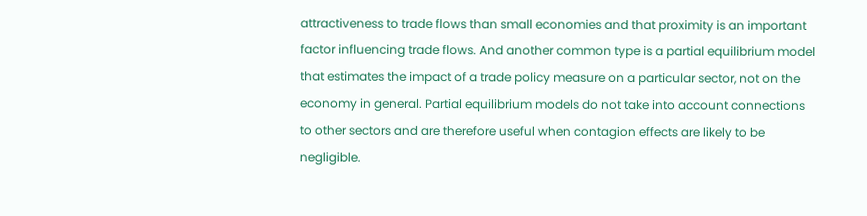attractiveness to trade flows than small economies and that proximity is an important factor influencing trade flows. And another common type is a partial equilibrium model that estimates the impact of a trade policy measure on a particular sector, not on the economy in general. Partial equilibrium models do not take into account connections to other sectors and are therefore useful when contagion effects are likely to be negligible.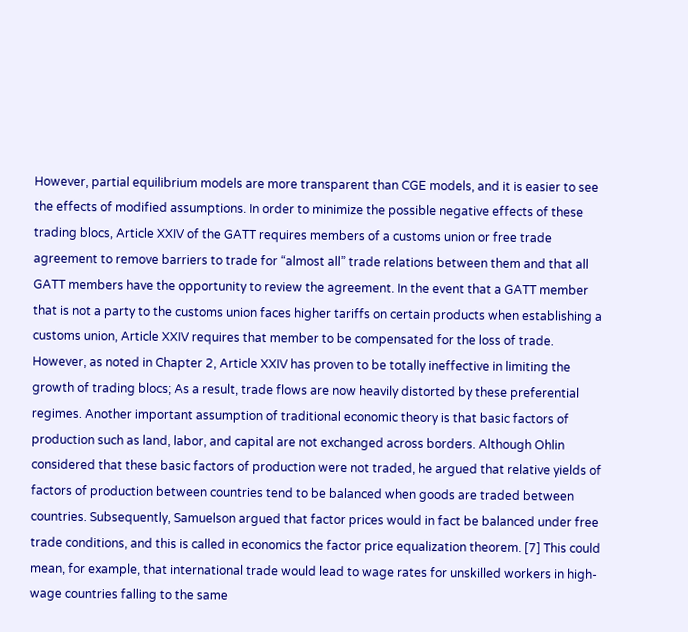However, partial equilibrium models are more transparent than CGE models, and it is easier to see the effects of modified assumptions. In order to minimize the possible negative effects of these trading blocs, Article XXIV of the GATT requires members of a customs union or free trade agreement to remove barriers to trade for “almost all” trade relations between them and that all GATT members have the opportunity to review the agreement. In the event that a GATT member that is not a party to the customs union faces higher tariffs on certain products when establishing a customs union, Article XXIV requires that member to be compensated for the loss of trade. However, as noted in Chapter 2, Article XXIV has proven to be totally ineffective in limiting the growth of trading blocs; As a result, trade flows are now heavily distorted by these preferential regimes. Another important assumption of traditional economic theory is that basic factors of production such as land, labor, and capital are not exchanged across borders. Although Ohlin considered that these basic factors of production were not traded, he argued that relative yields of factors of production between countries tend to be balanced when goods are traded between countries. Subsequently, Samuelson argued that factor prices would in fact be balanced under free trade conditions, and this is called in economics the factor price equalization theorem. [7] This could mean, for example, that international trade would lead to wage rates for unskilled workers in high-wage countries falling to the same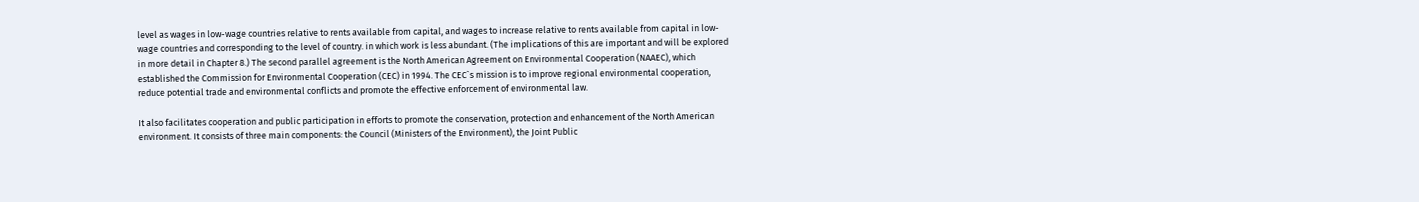level as wages in low-wage countries relative to rents available from capital, and wages to increase relative to rents available from capital in low-wage countries and corresponding to the level of country. in which work is less abundant. (The implications of this are important and will be explored in more detail in Chapter 8.) The second parallel agreement is the North American Agreement on Environmental Cooperation (NAAEC), which established the Commission for Environmental Cooperation (CEC) in 1994. The CEC`s mission is to improve regional environmental cooperation, reduce potential trade and environmental conflicts and promote the effective enforcement of environmental law.

It also facilitates cooperation and public participation in efforts to promote the conservation, protection and enhancement of the North American environment. It consists of three main components: the Council (Ministers of the Environment), the Joint Public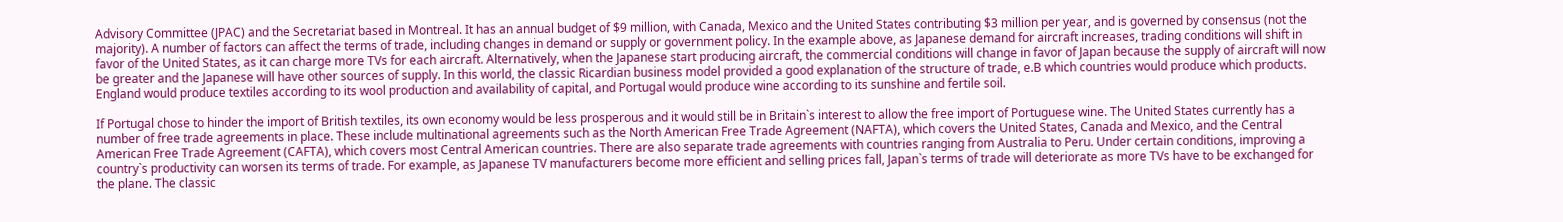Advisory Committee (JPAC) and the Secretariat based in Montreal. It has an annual budget of $9 million, with Canada, Mexico and the United States contributing $3 million per year, and is governed by consensus (not the majority). A number of factors can affect the terms of trade, including changes in demand or supply or government policy. In the example above, as Japanese demand for aircraft increases, trading conditions will shift in favor of the United States, as it can charge more TVs for each aircraft. Alternatively, when the Japanese start producing aircraft, the commercial conditions will change in favor of Japan because the supply of aircraft will now be greater and the Japanese will have other sources of supply. In this world, the classic Ricardian business model provided a good explanation of the structure of trade, e.B which countries would produce which products. England would produce textiles according to its wool production and availability of capital, and Portugal would produce wine according to its sunshine and fertile soil.

If Portugal chose to hinder the import of British textiles, its own economy would be less prosperous and it would still be in Britain`s interest to allow the free import of Portuguese wine. The United States currently has a number of free trade agreements in place. These include multinational agreements such as the North American Free Trade Agreement (NAFTA), which covers the United States, Canada and Mexico, and the Central American Free Trade Agreement (CAFTA), which covers most Central American countries. There are also separate trade agreements with countries ranging from Australia to Peru. Under certain conditions, improving a country`s productivity can worsen its terms of trade. For example, as Japanese TV manufacturers become more efficient and selling prices fall, Japan`s terms of trade will deteriorate as more TVs have to be exchanged for the plane. The classic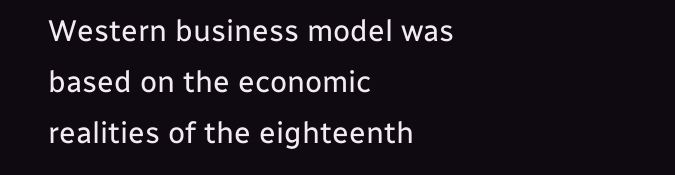Western business model was based on the economic realities of the eighteenth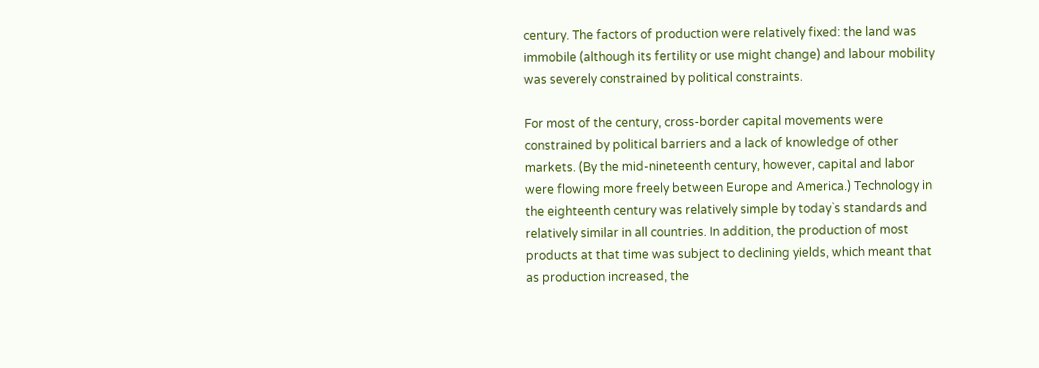century. The factors of production were relatively fixed: the land was immobile (although its fertility or use might change) and labour mobility was severely constrained by political constraints.

For most of the century, cross-border capital movements were constrained by political barriers and a lack of knowledge of other markets. (By the mid-nineteenth century, however, capital and labor were flowing more freely between Europe and America.) Technology in the eighteenth century was relatively simple by today`s standards and relatively similar in all countries. In addition, the production of most products at that time was subject to declining yields, which meant that as production increased, the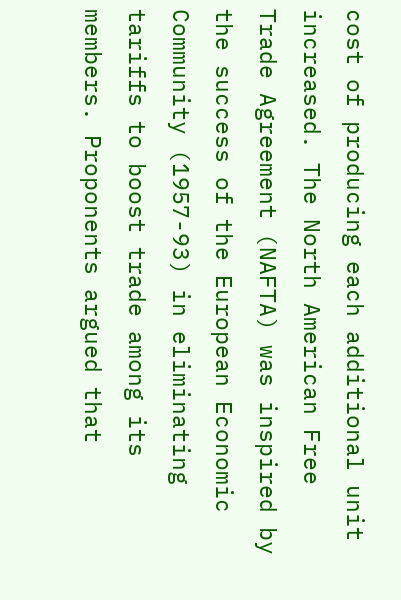cost of producing each additional unit increased. The North American Free Trade Agreement (NAFTA) was inspired by the success of the European Economic Community (1957-93) in eliminating tariffs to boost trade among its members. Proponents argued that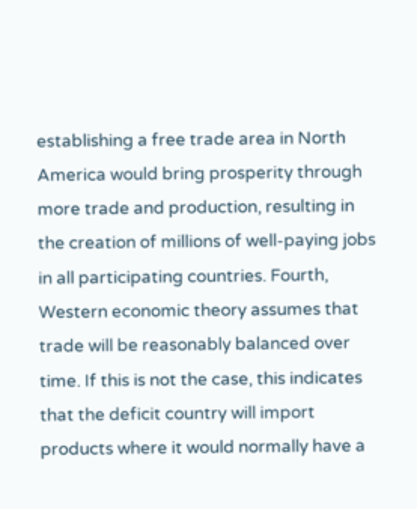establishing a free trade area in North America would bring prosperity through more trade and production, resulting in the creation of millions of well-paying jobs in all participating countries. Fourth, Western economic theory assumes that trade will be reasonably balanced over time. If this is not the case, this indicates that the deficit country will import products where it would normally have a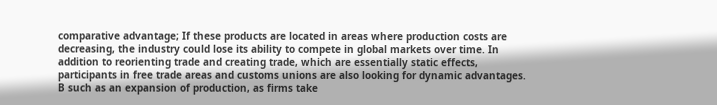comparative advantage; If these products are located in areas where production costs are decreasing, the industry could lose its ability to compete in global markets over time. In addition to reorienting trade and creating trade, which are essentially static effects, participants in free trade areas and customs unions are also looking for dynamic advantages. B such as an expansion of production, as firms take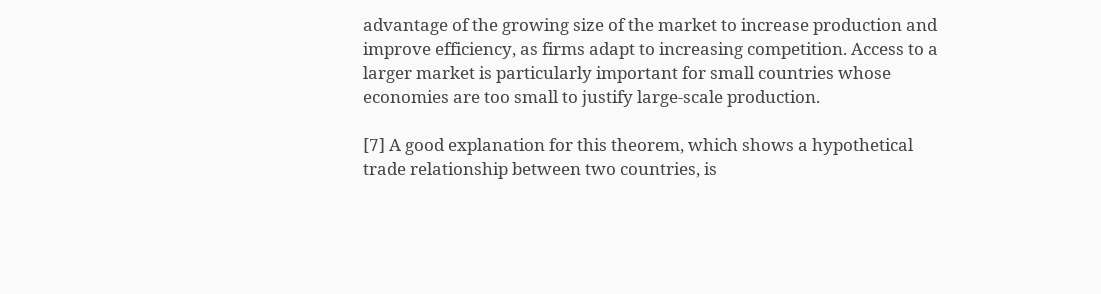advantage of the growing size of the market to increase production and improve efficiency, as firms adapt to increasing competition. Access to a larger market is particularly important for small countries whose economies are too small to justify large-scale production.

[7] A good explanation for this theorem, which shows a hypothetical trade relationship between two countries, is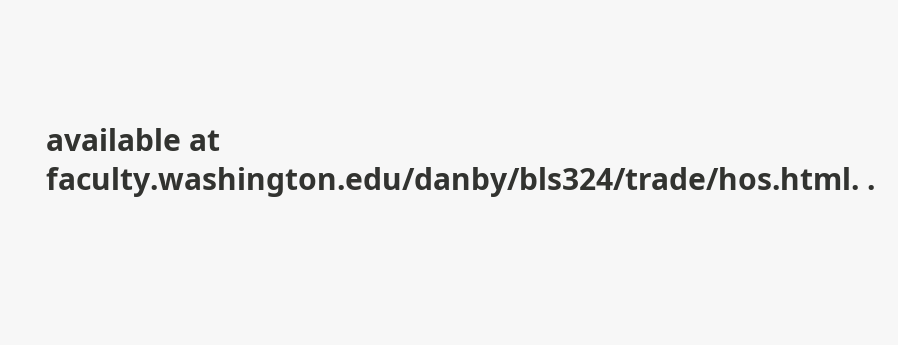available at faculty.washington.edu/danby/bls324/trade/hos.html. .